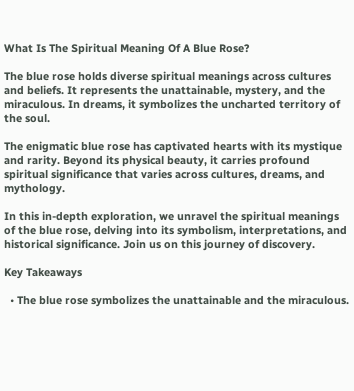What Is The Spiritual Meaning Of A Blue Rose?

The blue rose holds diverse spiritual meanings across cultures and beliefs. It represents the unattainable, mystery, and the miraculous. In dreams, it symbolizes the uncharted territory of the soul.

The enigmatic blue rose has captivated hearts with its mystique and rarity. Beyond its physical beauty, it carries profound spiritual significance that varies across cultures, dreams, and mythology.

In this in-depth exploration, we unravel the spiritual meanings of the blue rose, delving into its symbolism, interpretations, and historical significance. Join us on this journey of discovery.

Key Takeaways

  • The blue rose symbolizes the unattainable and the miraculous.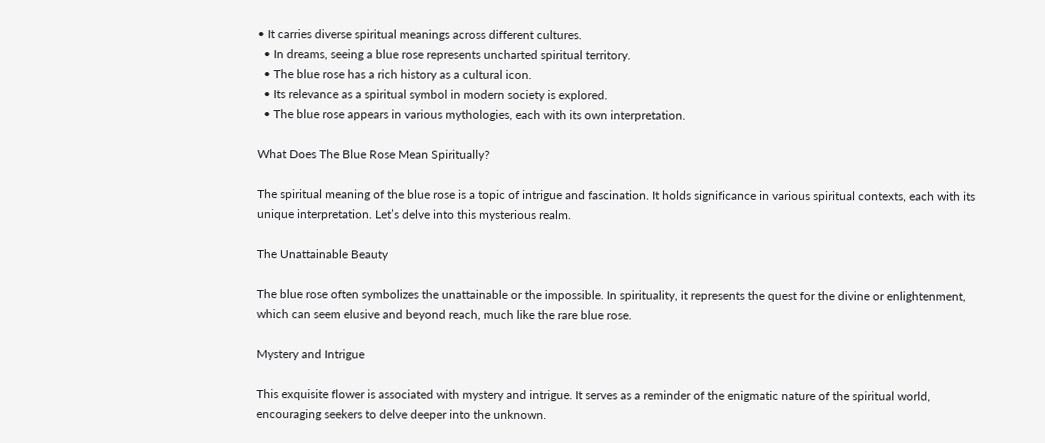• It carries diverse spiritual meanings across different cultures.
  • In dreams, seeing a blue rose represents uncharted spiritual territory.
  • The blue rose has a rich history as a cultural icon.
  • Its relevance as a spiritual symbol in modern society is explored.
  • The blue rose appears in various mythologies, each with its own interpretation.

What Does The Blue Rose Mean Spiritually?

The spiritual meaning of the blue rose is a topic of intrigue and fascination. It holds significance in various spiritual contexts, each with its unique interpretation. Let’s delve into this mysterious realm.

The Unattainable Beauty

The blue rose often symbolizes the unattainable or the impossible. In spirituality, it represents the quest for the divine or enlightenment, which can seem elusive and beyond reach, much like the rare blue rose.

Mystery and Intrigue

This exquisite flower is associated with mystery and intrigue. It serves as a reminder of the enigmatic nature of the spiritual world, encouraging seekers to delve deeper into the unknown.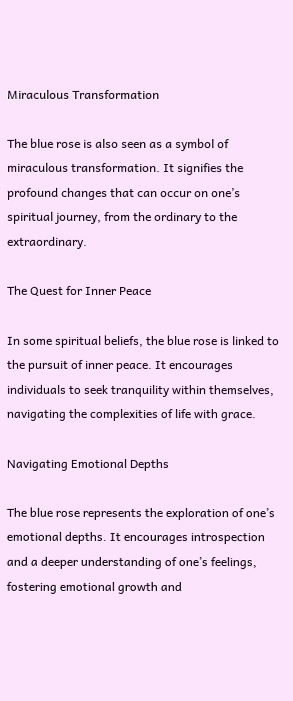Miraculous Transformation

The blue rose is also seen as a symbol of miraculous transformation. It signifies the profound changes that can occur on one’s spiritual journey, from the ordinary to the extraordinary.

The Quest for Inner Peace

In some spiritual beliefs, the blue rose is linked to the pursuit of inner peace. It encourages individuals to seek tranquility within themselves, navigating the complexities of life with grace.

Navigating Emotional Depths

The blue rose represents the exploration of one’s emotional depths. It encourages introspection and a deeper understanding of one’s feelings, fostering emotional growth and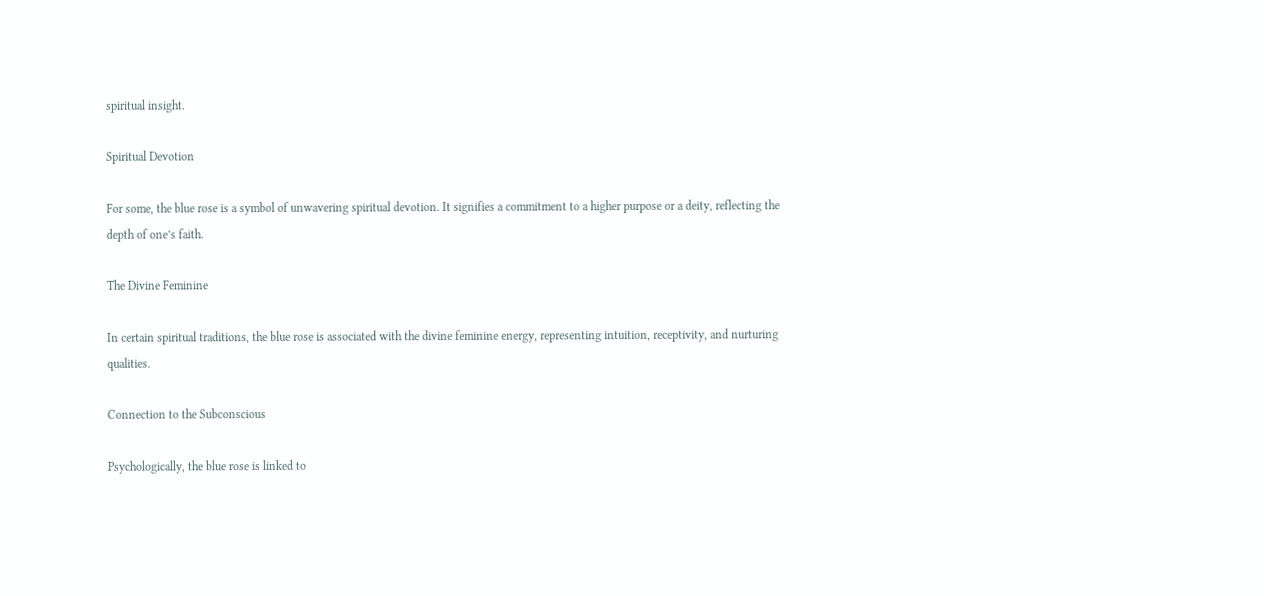spiritual insight.

Spiritual Devotion

For some, the blue rose is a symbol of unwavering spiritual devotion. It signifies a commitment to a higher purpose or a deity, reflecting the depth of one’s faith.

The Divine Feminine

In certain spiritual traditions, the blue rose is associated with the divine feminine energy, representing intuition, receptivity, and nurturing qualities.

Connection to the Subconscious

Psychologically, the blue rose is linked to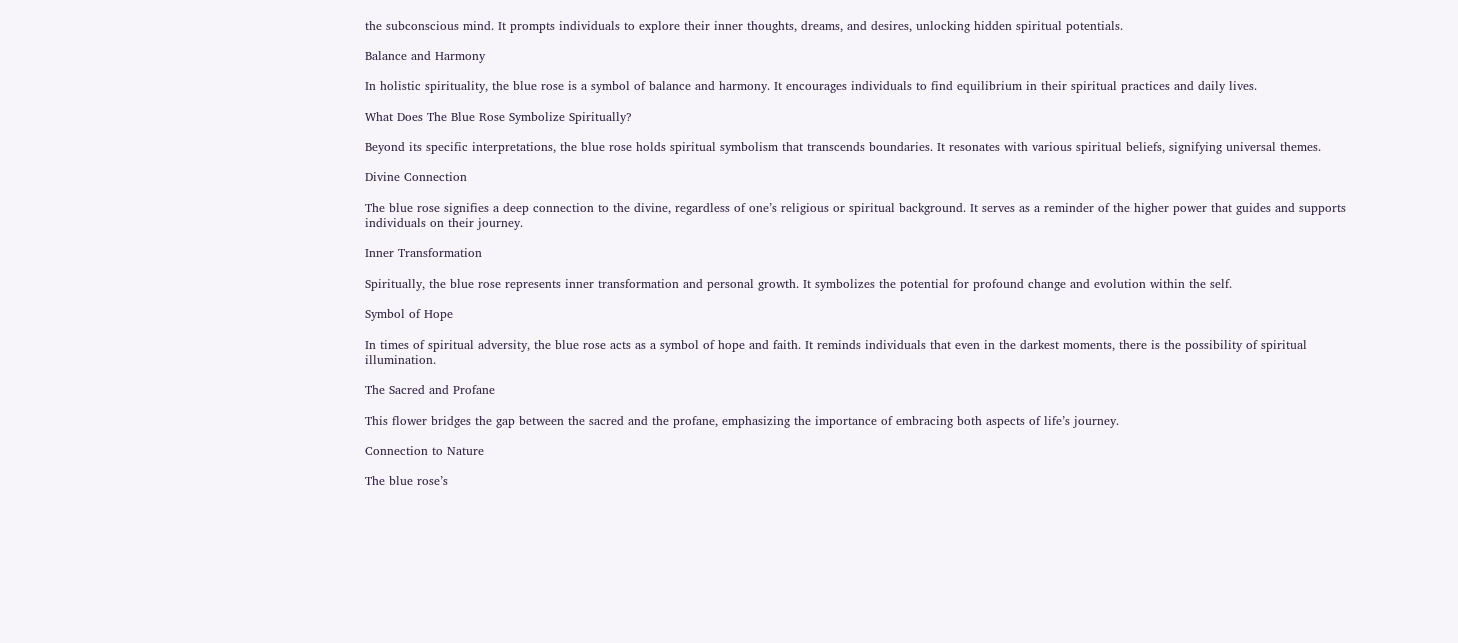the subconscious mind. It prompts individuals to explore their inner thoughts, dreams, and desires, unlocking hidden spiritual potentials.

Balance and Harmony

In holistic spirituality, the blue rose is a symbol of balance and harmony. It encourages individuals to find equilibrium in their spiritual practices and daily lives.

What Does The Blue Rose Symbolize Spiritually?

Beyond its specific interpretations, the blue rose holds spiritual symbolism that transcends boundaries. It resonates with various spiritual beliefs, signifying universal themes.

Divine Connection

The blue rose signifies a deep connection to the divine, regardless of one’s religious or spiritual background. It serves as a reminder of the higher power that guides and supports individuals on their journey.

Inner Transformation

Spiritually, the blue rose represents inner transformation and personal growth. It symbolizes the potential for profound change and evolution within the self.

Symbol of Hope

In times of spiritual adversity, the blue rose acts as a symbol of hope and faith. It reminds individuals that even in the darkest moments, there is the possibility of spiritual illumination.

The Sacred and Profane

This flower bridges the gap between the sacred and the profane, emphasizing the importance of embracing both aspects of life’s journey.

Connection to Nature

The blue rose’s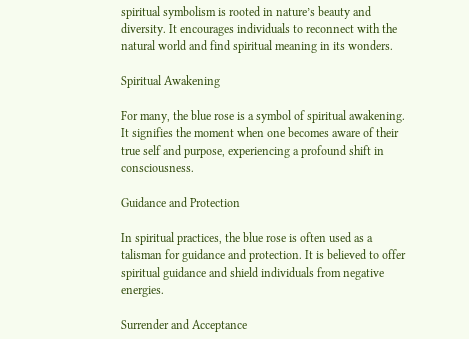spiritual symbolism is rooted in nature’s beauty and diversity. It encourages individuals to reconnect with the natural world and find spiritual meaning in its wonders.

Spiritual Awakening

For many, the blue rose is a symbol of spiritual awakening. It signifies the moment when one becomes aware of their true self and purpose, experiencing a profound shift in consciousness.

Guidance and Protection

In spiritual practices, the blue rose is often used as a talisman for guidance and protection. It is believed to offer spiritual guidance and shield individuals from negative energies.

Surrender and Acceptance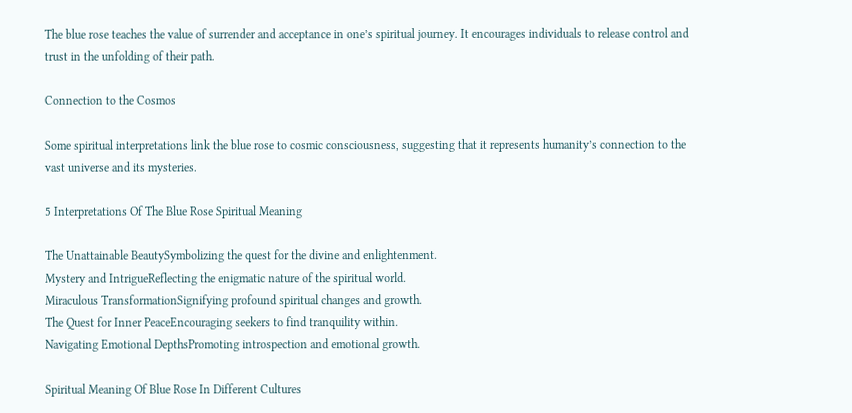The blue rose teaches the value of surrender and acceptance in one’s spiritual journey. It encourages individuals to release control and trust in the unfolding of their path.

Connection to the Cosmos

Some spiritual interpretations link the blue rose to cosmic consciousness, suggesting that it represents humanity’s connection to the vast universe and its mysteries.

5 Interpretations Of The Blue Rose Spiritual Meaning

The Unattainable BeautySymbolizing the quest for the divine and enlightenment.
Mystery and IntrigueReflecting the enigmatic nature of the spiritual world.
Miraculous TransformationSignifying profound spiritual changes and growth.
The Quest for Inner PeaceEncouraging seekers to find tranquility within.
Navigating Emotional DepthsPromoting introspection and emotional growth.

Spiritual Meaning Of Blue Rose In Different Cultures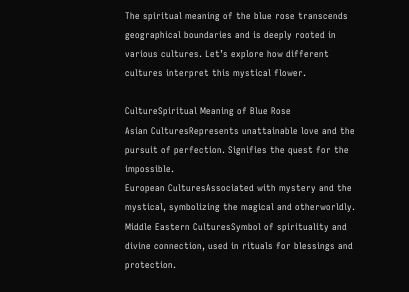The spiritual meaning of the blue rose transcends geographical boundaries and is deeply rooted in various cultures. Let’s explore how different cultures interpret this mystical flower.

CultureSpiritual Meaning of Blue Rose
Asian CulturesRepresents unattainable love and the pursuit of perfection. Signifies the quest for the impossible.
European CulturesAssociated with mystery and the mystical, symbolizing the magical and otherworldly.
Middle Eastern CulturesSymbol of spirituality and divine connection, used in rituals for blessings and protection.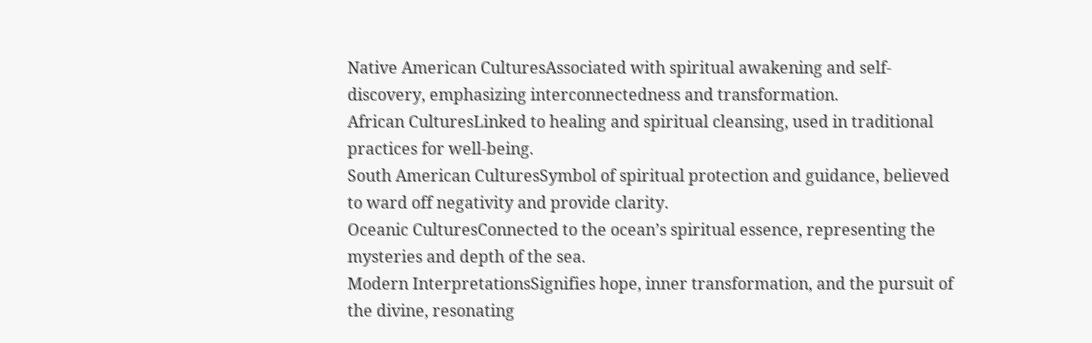Native American CulturesAssociated with spiritual awakening and self-discovery, emphasizing interconnectedness and transformation.
African CulturesLinked to healing and spiritual cleansing, used in traditional practices for well-being.
South American CulturesSymbol of spiritual protection and guidance, believed to ward off negativity and provide clarity.
Oceanic CulturesConnected to the ocean’s spiritual essence, representing the mysteries and depth of the sea.
Modern InterpretationsSignifies hope, inner transformation, and the pursuit of the divine, resonating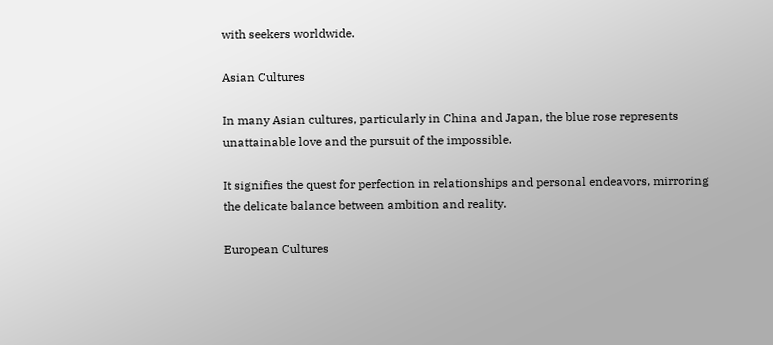with seekers worldwide.

Asian Cultures

In many Asian cultures, particularly in China and Japan, the blue rose represents unattainable love and the pursuit of the impossible.

It signifies the quest for perfection in relationships and personal endeavors, mirroring the delicate balance between ambition and reality.

European Cultures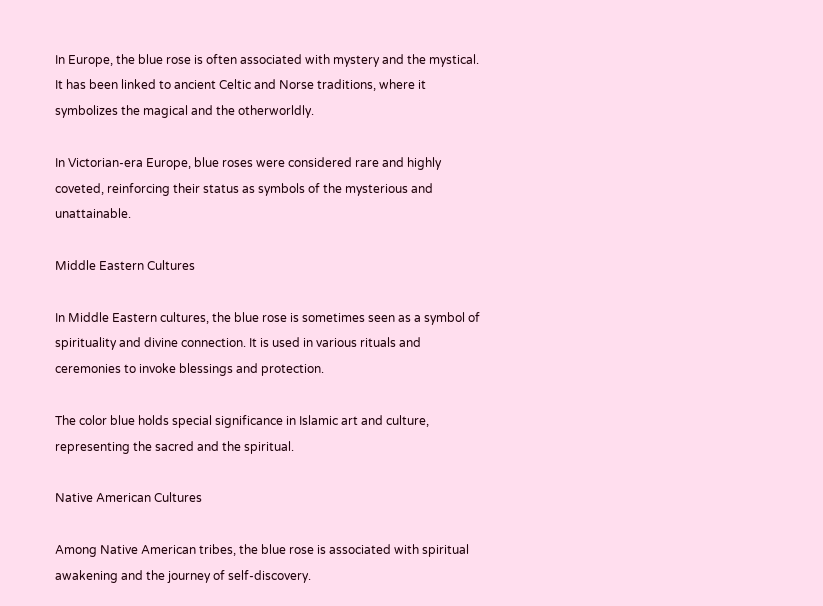In Europe, the blue rose is often associated with mystery and the mystical. It has been linked to ancient Celtic and Norse traditions, where it symbolizes the magical and the otherworldly.

In Victorian-era Europe, blue roses were considered rare and highly coveted, reinforcing their status as symbols of the mysterious and unattainable.

Middle Eastern Cultures

In Middle Eastern cultures, the blue rose is sometimes seen as a symbol of spirituality and divine connection. It is used in various rituals and ceremonies to invoke blessings and protection.

The color blue holds special significance in Islamic art and culture, representing the sacred and the spiritual.

Native American Cultures

Among Native American tribes, the blue rose is associated with spiritual awakening and the journey of self-discovery.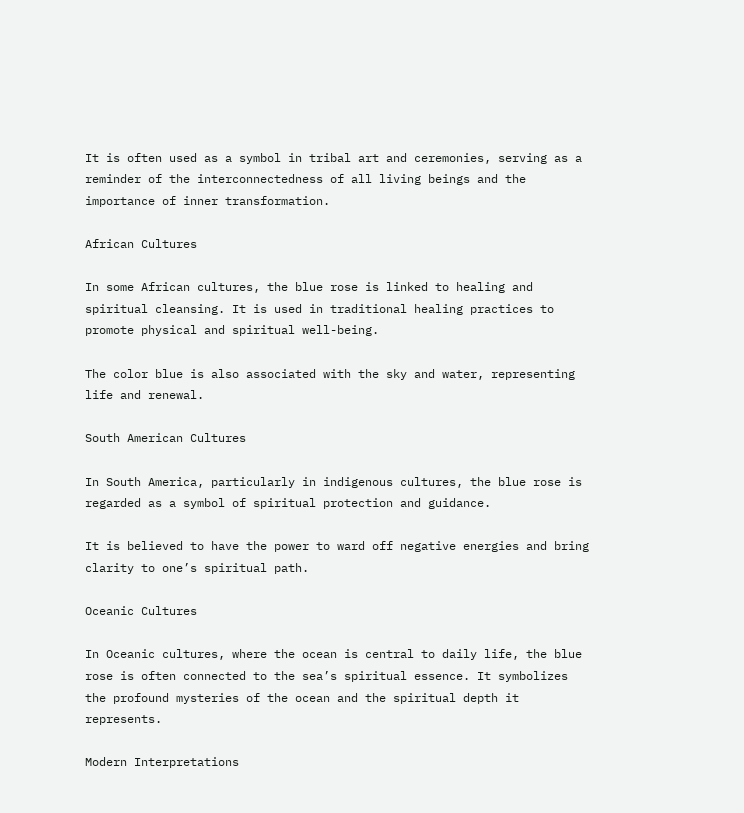It is often used as a symbol in tribal art and ceremonies, serving as a reminder of the interconnectedness of all living beings and the importance of inner transformation.

African Cultures

In some African cultures, the blue rose is linked to healing and spiritual cleansing. It is used in traditional healing practices to promote physical and spiritual well-being.

The color blue is also associated with the sky and water, representing life and renewal.

South American Cultures

In South America, particularly in indigenous cultures, the blue rose is regarded as a symbol of spiritual protection and guidance.

It is believed to have the power to ward off negative energies and bring clarity to one’s spiritual path.

Oceanic Cultures

In Oceanic cultures, where the ocean is central to daily life, the blue rose is often connected to the sea’s spiritual essence. It symbolizes the profound mysteries of the ocean and the spiritual depth it represents.

Modern Interpretations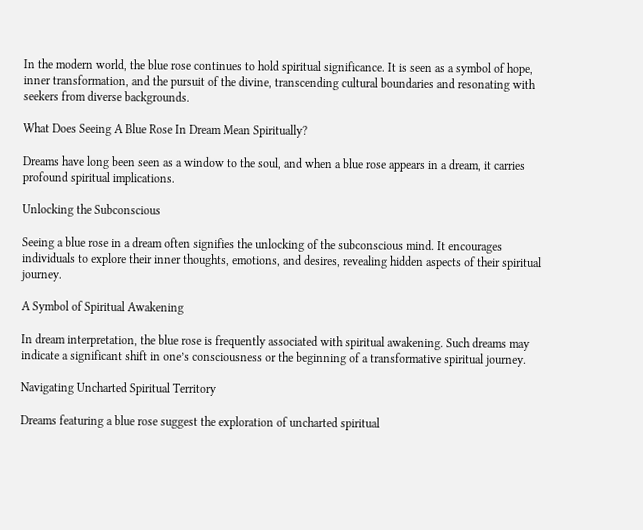In the modern world, the blue rose continues to hold spiritual significance. It is seen as a symbol of hope, inner transformation, and the pursuit of the divine, transcending cultural boundaries and resonating with seekers from diverse backgrounds.

What Does Seeing A Blue Rose In Dream Mean Spiritually?

Dreams have long been seen as a window to the soul, and when a blue rose appears in a dream, it carries profound spiritual implications.

Unlocking the Subconscious

Seeing a blue rose in a dream often signifies the unlocking of the subconscious mind. It encourages individuals to explore their inner thoughts, emotions, and desires, revealing hidden aspects of their spiritual journey.

A Symbol of Spiritual Awakening

In dream interpretation, the blue rose is frequently associated with spiritual awakening. Such dreams may indicate a significant shift in one’s consciousness or the beginning of a transformative spiritual journey.

Navigating Uncharted Spiritual Territory

Dreams featuring a blue rose suggest the exploration of uncharted spiritual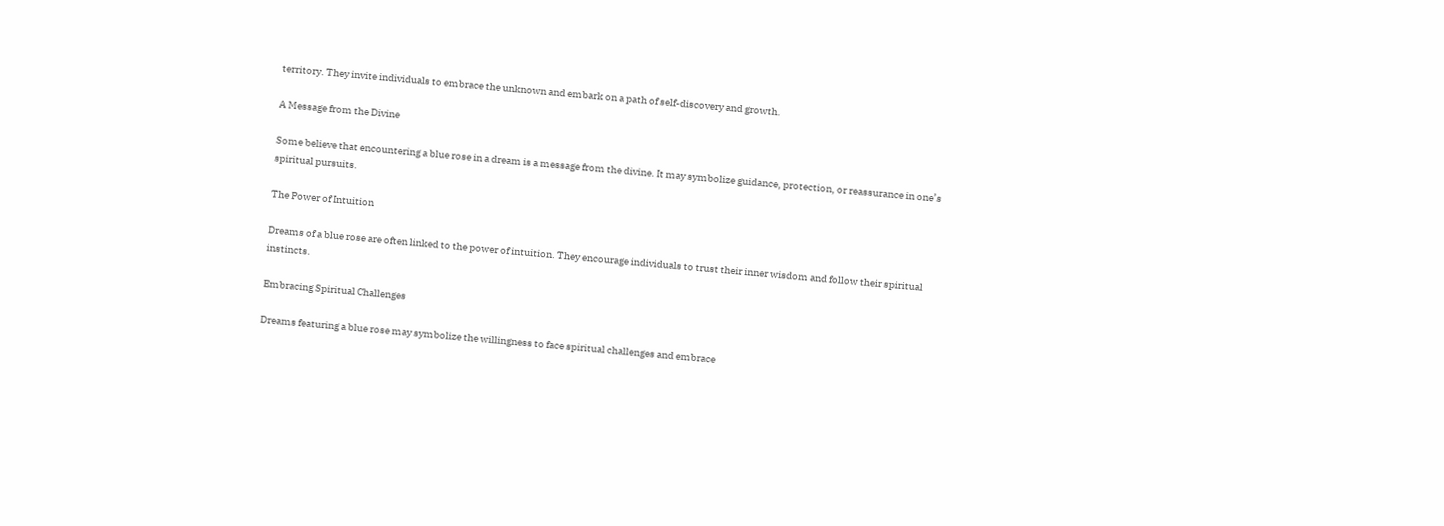territory. They invite individuals to embrace the unknown and embark on a path of self-discovery and growth.

A Message from the Divine

Some believe that encountering a blue rose in a dream is a message from the divine. It may symbolize guidance, protection, or reassurance in one’s spiritual pursuits.

The Power of Intuition

Dreams of a blue rose are often linked to the power of intuition. They encourage individuals to trust their inner wisdom and follow their spiritual instincts.

Embracing Spiritual Challenges

Dreams featuring a blue rose may symbolize the willingness to face spiritual challenges and embrace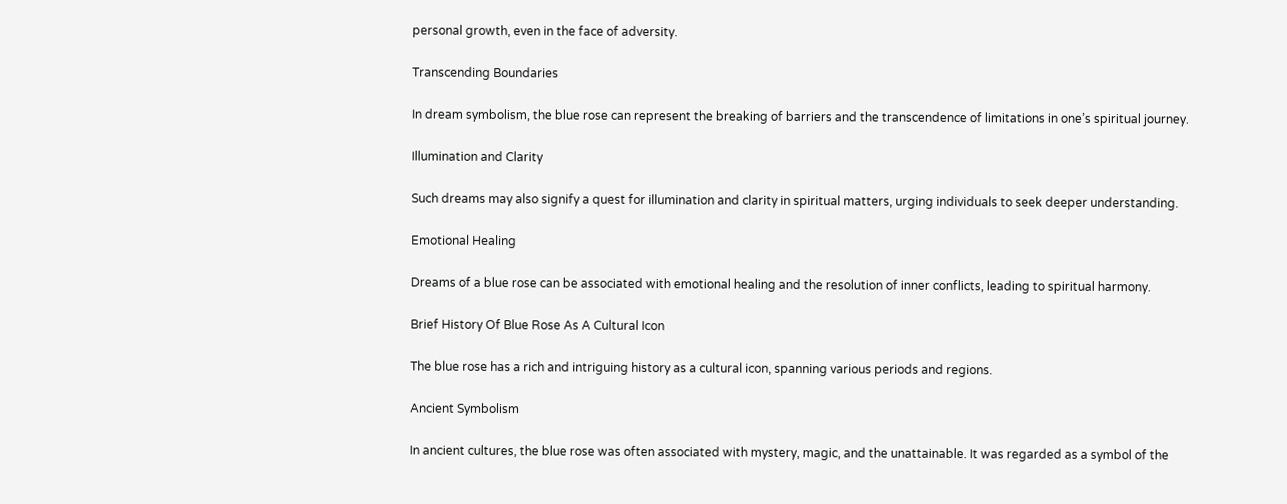personal growth, even in the face of adversity.

Transcending Boundaries

In dream symbolism, the blue rose can represent the breaking of barriers and the transcendence of limitations in one’s spiritual journey.

Illumination and Clarity

Such dreams may also signify a quest for illumination and clarity in spiritual matters, urging individuals to seek deeper understanding.

Emotional Healing

Dreams of a blue rose can be associated with emotional healing and the resolution of inner conflicts, leading to spiritual harmony.

Brief History Of Blue Rose As A Cultural Icon

The blue rose has a rich and intriguing history as a cultural icon, spanning various periods and regions.

Ancient Symbolism

In ancient cultures, the blue rose was often associated with mystery, magic, and the unattainable. It was regarded as a symbol of the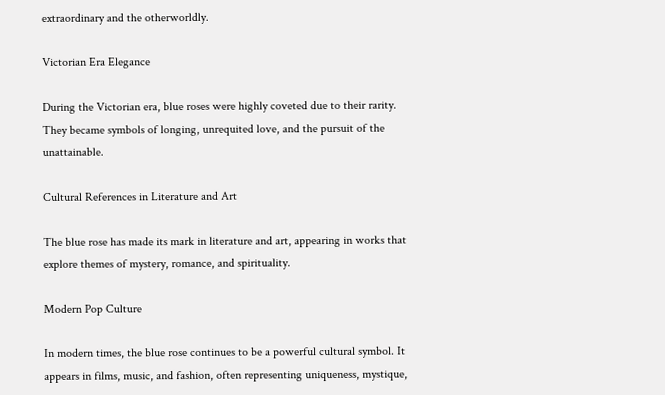extraordinary and the otherworldly.

Victorian Era Elegance

During the Victorian era, blue roses were highly coveted due to their rarity. They became symbols of longing, unrequited love, and the pursuit of the unattainable.

Cultural References in Literature and Art

The blue rose has made its mark in literature and art, appearing in works that explore themes of mystery, romance, and spirituality.

Modern Pop Culture

In modern times, the blue rose continues to be a powerful cultural symbol. It appears in films, music, and fashion, often representing uniqueness, mystique,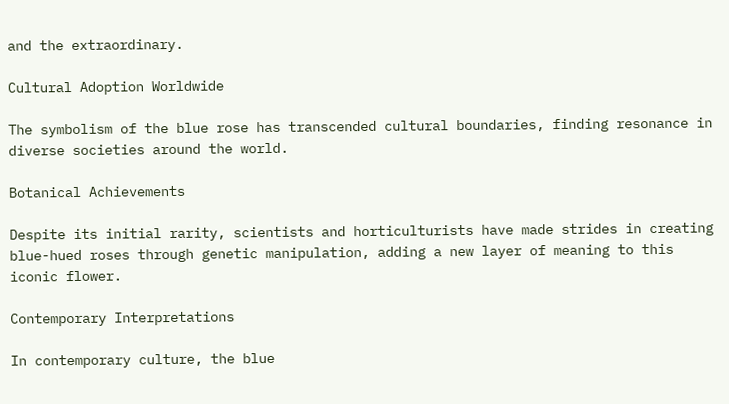and the extraordinary.

Cultural Adoption Worldwide

The symbolism of the blue rose has transcended cultural boundaries, finding resonance in diverse societies around the world.

Botanical Achievements

Despite its initial rarity, scientists and horticulturists have made strides in creating blue-hued roses through genetic manipulation, adding a new layer of meaning to this iconic flower.

Contemporary Interpretations

In contemporary culture, the blue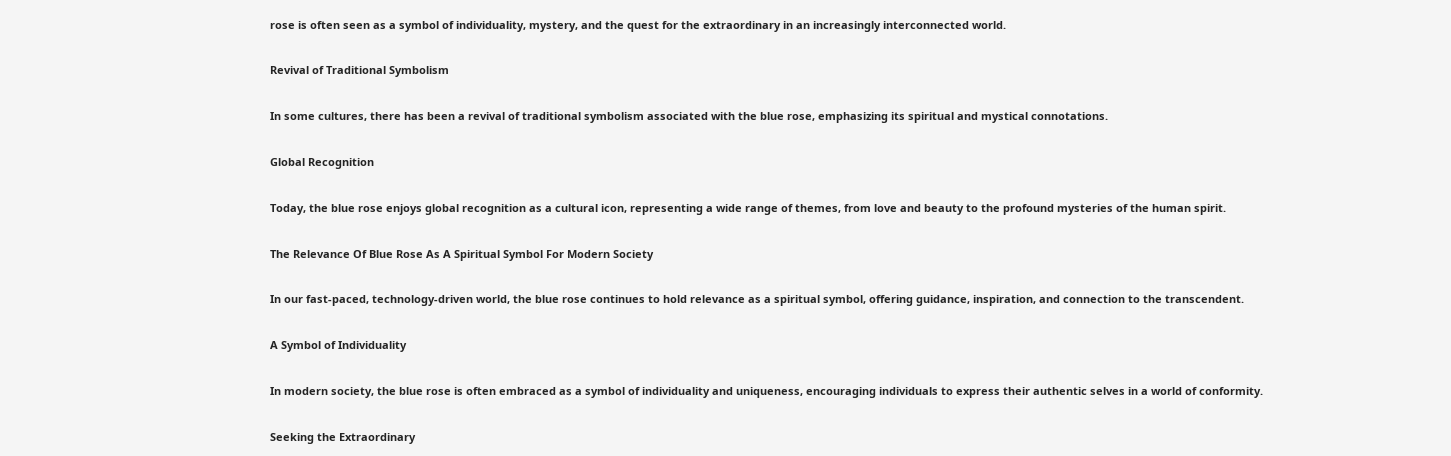rose is often seen as a symbol of individuality, mystery, and the quest for the extraordinary in an increasingly interconnected world.

Revival of Traditional Symbolism

In some cultures, there has been a revival of traditional symbolism associated with the blue rose, emphasizing its spiritual and mystical connotations.

Global Recognition

Today, the blue rose enjoys global recognition as a cultural icon, representing a wide range of themes, from love and beauty to the profound mysteries of the human spirit.

The Relevance Of Blue Rose As A Spiritual Symbol For Modern Society

In our fast-paced, technology-driven world, the blue rose continues to hold relevance as a spiritual symbol, offering guidance, inspiration, and connection to the transcendent.

A Symbol of Individuality

In modern society, the blue rose is often embraced as a symbol of individuality and uniqueness, encouraging individuals to express their authentic selves in a world of conformity.

Seeking the Extraordinary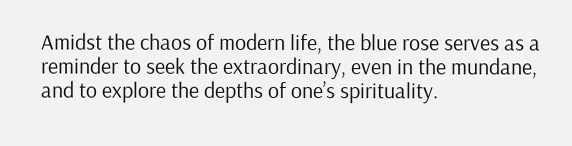Amidst the chaos of modern life, the blue rose serves as a reminder to seek the extraordinary, even in the mundane, and to explore the depths of one’s spirituality.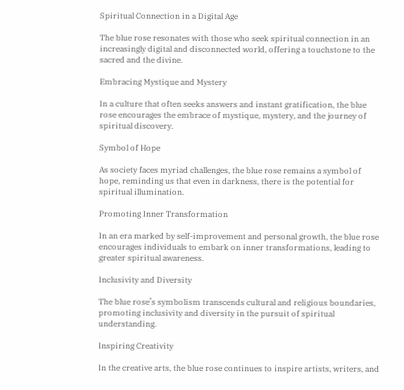Spiritual Connection in a Digital Age

The blue rose resonates with those who seek spiritual connection in an increasingly digital and disconnected world, offering a touchstone to the sacred and the divine.

Embracing Mystique and Mystery

In a culture that often seeks answers and instant gratification, the blue rose encourages the embrace of mystique, mystery, and the journey of spiritual discovery.

Symbol of Hope

As society faces myriad challenges, the blue rose remains a symbol of hope, reminding us that even in darkness, there is the potential for spiritual illumination.

Promoting Inner Transformation

In an era marked by self-improvement and personal growth, the blue rose encourages individuals to embark on inner transformations, leading to greater spiritual awareness.

Inclusivity and Diversity

The blue rose’s symbolism transcends cultural and religious boundaries, promoting inclusivity and diversity in the pursuit of spiritual understanding.

Inspiring Creativity

In the creative arts, the blue rose continues to inspire artists, writers, and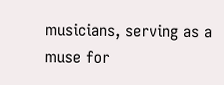musicians, serving as a muse for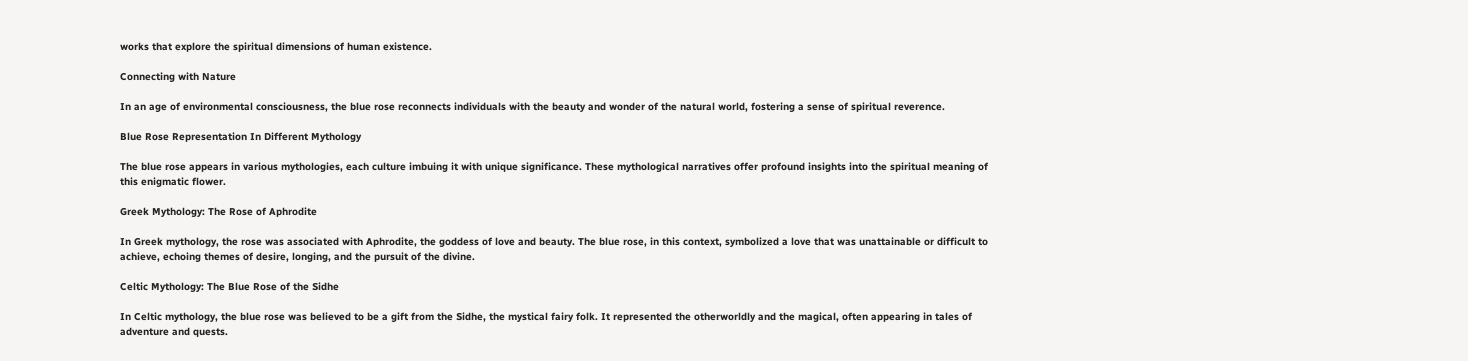works that explore the spiritual dimensions of human existence.

Connecting with Nature

In an age of environmental consciousness, the blue rose reconnects individuals with the beauty and wonder of the natural world, fostering a sense of spiritual reverence.

Blue Rose Representation In Different Mythology

The blue rose appears in various mythologies, each culture imbuing it with unique significance. These mythological narratives offer profound insights into the spiritual meaning of this enigmatic flower.

Greek Mythology: The Rose of Aphrodite

In Greek mythology, the rose was associated with Aphrodite, the goddess of love and beauty. The blue rose, in this context, symbolized a love that was unattainable or difficult to achieve, echoing themes of desire, longing, and the pursuit of the divine.

Celtic Mythology: The Blue Rose of the Sidhe

In Celtic mythology, the blue rose was believed to be a gift from the Sidhe, the mystical fairy folk. It represented the otherworldly and the magical, often appearing in tales of adventure and quests.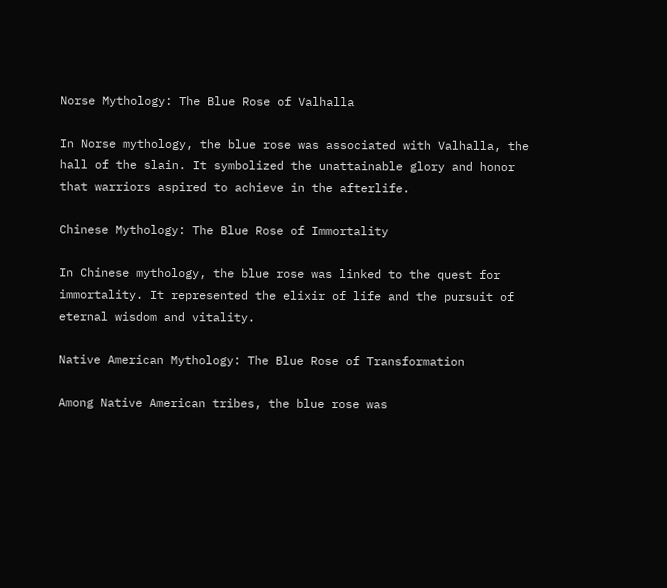Norse Mythology: The Blue Rose of Valhalla

In Norse mythology, the blue rose was associated with Valhalla, the hall of the slain. It symbolized the unattainable glory and honor that warriors aspired to achieve in the afterlife.

Chinese Mythology: The Blue Rose of Immortality

In Chinese mythology, the blue rose was linked to the quest for immortality. It represented the elixir of life and the pursuit of eternal wisdom and vitality.

Native American Mythology: The Blue Rose of Transformation

Among Native American tribes, the blue rose was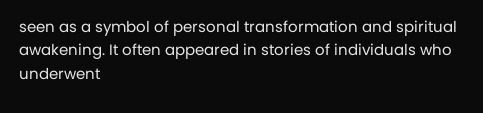seen as a symbol of personal transformation and spiritual awakening. It often appeared in stories of individuals who underwent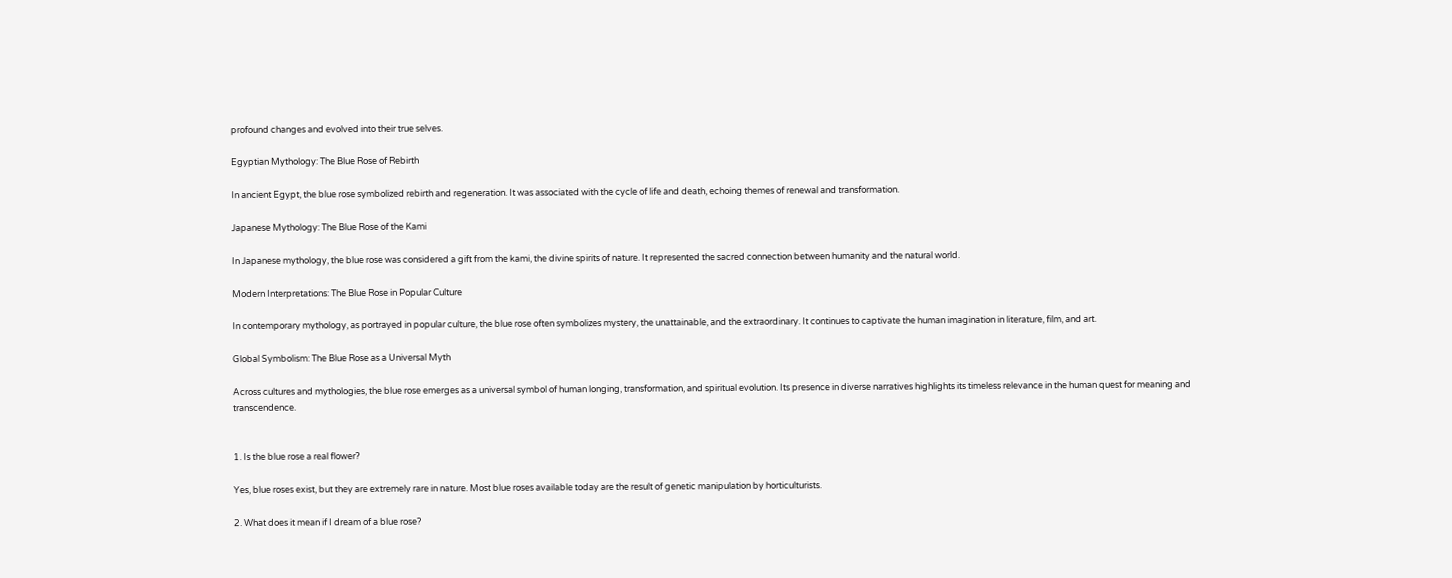profound changes and evolved into their true selves.

Egyptian Mythology: The Blue Rose of Rebirth

In ancient Egypt, the blue rose symbolized rebirth and regeneration. It was associated with the cycle of life and death, echoing themes of renewal and transformation.

Japanese Mythology: The Blue Rose of the Kami

In Japanese mythology, the blue rose was considered a gift from the kami, the divine spirits of nature. It represented the sacred connection between humanity and the natural world.

Modern Interpretations: The Blue Rose in Popular Culture

In contemporary mythology, as portrayed in popular culture, the blue rose often symbolizes mystery, the unattainable, and the extraordinary. It continues to captivate the human imagination in literature, film, and art.

Global Symbolism: The Blue Rose as a Universal Myth

Across cultures and mythologies, the blue rose emerges as a universal symbol of human longing, transformation, and spiritual evolution. Its presence in diverse narratives highlights its timeless relevance in the human quest for meaning and transcendence.


1. Is the blue rose a real flower?

Yes, blue roses exist, but they are extremely rare in nature. Most blue roses available today are the result of genetic manipulation by horticulturists.

2. What does it mean if I dream of a blue rose?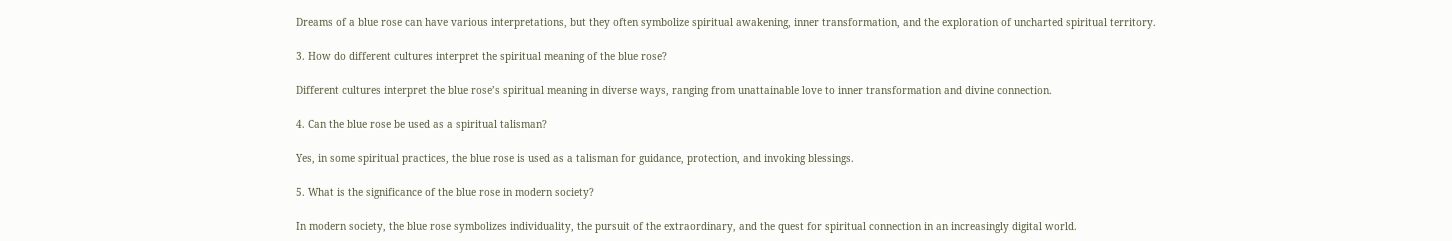Dreams of a blue rose can have various interpretations, but they often symbolize spiritual awakening, inner transformation, and the exploration of uncharted spiritual territory.

3. How do different cultures interpret the spiritual meaning of the blue rose?

Different cultures interpret the blue rose’s spiritual meaning in diverse ways, ranging from unattainable love to inner transformation and divine connection.

4. Can the blue rose be used as a spiritual talisman?

Yes, in some spiritual practices, the blue rose is used as a talisman for guidance, protection, and invoking blessings.

5. What is the significance of the blue rose in modern society?

In modern society, the blue rose symbolizes individuality, the pursuit of the extraordinary, and the quest for spiritual connection in an increasingly digital world.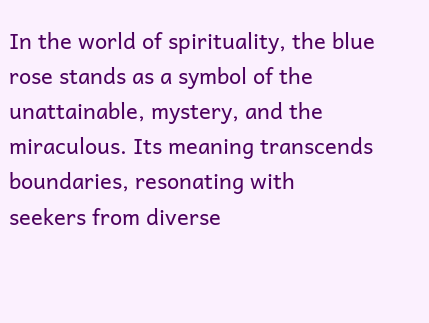In the world of spirituality, the blue rose stands as a symbol of the unattainable, mystery, and the miraculous. Its meaning transcends boundaries, resonating with seekers from diverse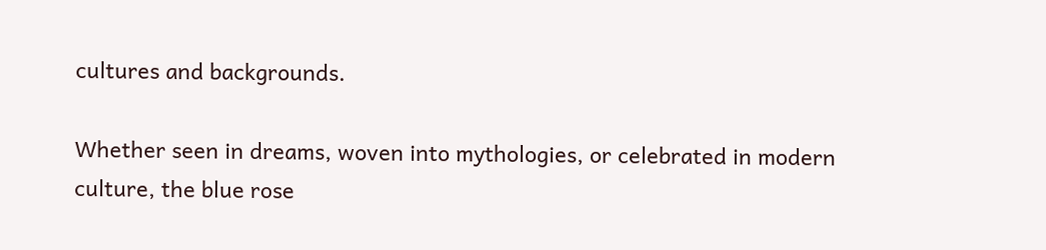cultures and backgrounds.

Whether seen in dreams, woven into mythologies, or celebrated in modern culture, the blue rose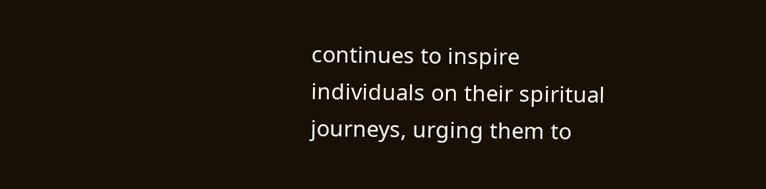continues to inspire individuals on their spiritual journeys, urging them to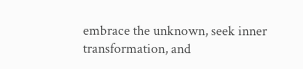embrace the unknown, seek inner transformation, and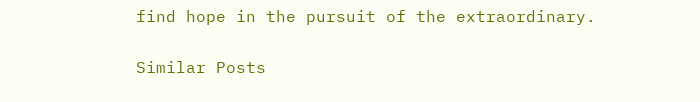find hope in the pursuit of the extraordinary.

Similar Posts